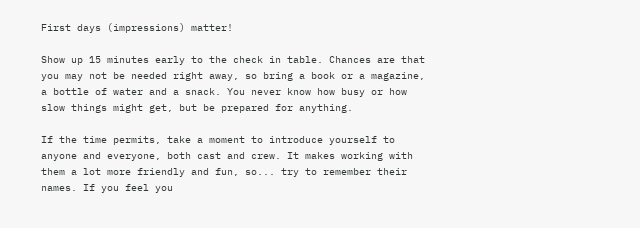First days (impressions) matter!

Show up 15 minutes early to the check in table. Chances are that you may not be needed right away, so bring a book or a magazine, a bottle of water and a snack. You never know how busy or how slow things might get, but be prepared for anything.

If the time permits, take a moment to introduce yourself to anyone and everyone, both cast and crew. It makes working with them a lot more friendly and fun, so... try to remember their names. If you feel you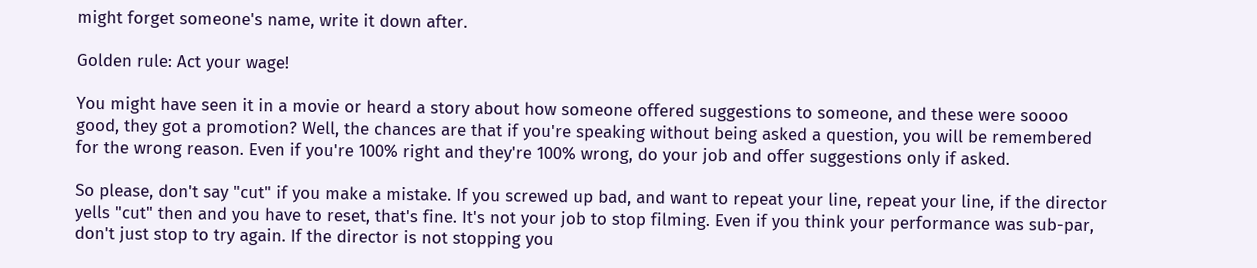might forget someone's name, write it down after.

Golden rule: Act your wage!

You might have seen it in a movie or heard a story about how someone offered suggestions to someone, and these were soooo good, they got a promotion? Well, the chances are that if you're speaking without being asked a question, you will be remembered for the wrong reason. Even if you're 100% right and they're 100% wrong, do your job and offer suggestions only if asked.

So please, don't say "cut" if you make a mistake. If you screwed up bad, and want to repeat your line, repeat your line, if the director yells "cut" then and you have to reset, that's fine. It's not your job to stop filming. Even if you think your performance was sub-par, don't just stop to try again. If the director is not stopping you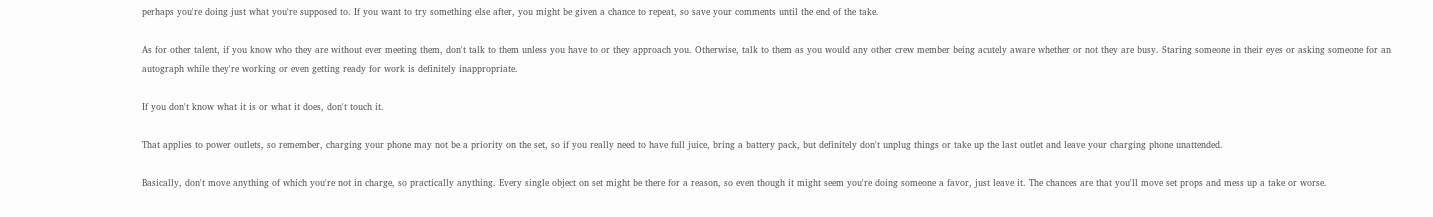perhaps you're doing just what you're supposed to. If you want to try something else after, you might be given a chance to repeat, so save your comments until the end of the take.

As for other talent, if you know who they are without ever meeting them, don't talk to them unless you have to or they approach you. Otherwise, talk to them as you would any other crew member being acutely aware whether or not they are busy. Staring someone in their eyes or asking someone for an autograph while they're working or even getting ready for work is definitely inappropriate.

If you don't know what it is or what it does, don't touch it.

That applies to power outlets, so remember, charging your phone may not be a priority on the set, so if you really need to have full juice, bring a battery pack, but definitely don't unplug things or take up the last outlet and leave your charging phone unattended.

Basically, don't move anything of which you're not in charge, so practically anything. Every single object on set might be there for a reason, so even though it might seem you're doing someone a favor, just leave it. The chances are that you'll move set props and mess up a take or worse.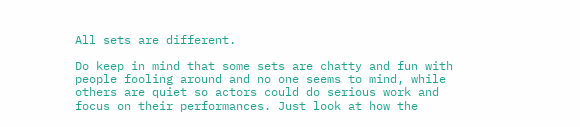All sets are different.

Do keep in mind that some sets are chatty and fun with people fooling around and no one seems to mind, while others are quiet so actors could do serious work and focus on their performances. Just look at how the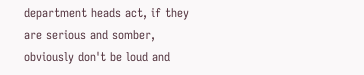department heads act, if they are serious and somber, obviously don't be loud and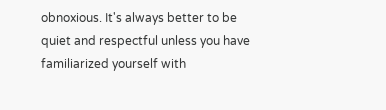obnoxious. It's always better to be quiet and respectful unless you have familiarized yourself with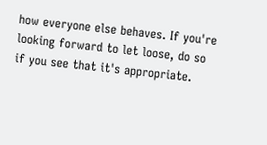how everyone else behaves. If you're looking forward to let loose, do so if you see that it's appropriate.